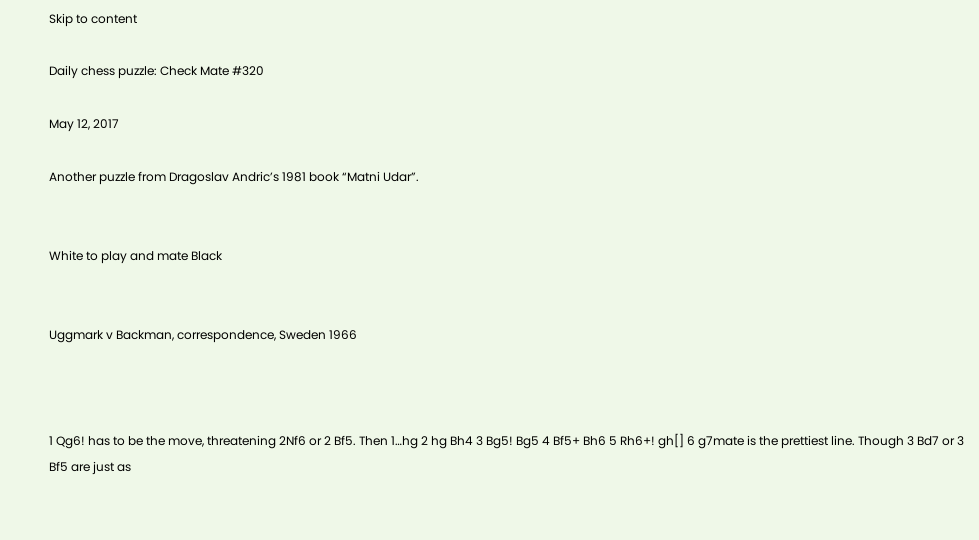Skip to content

Daily chess puzzle: Check Mate #320

May 12, 2017

Another puzzle from Dragoslav Andric’s 1981 book “Matni Udar”.


White to play and mate Black


Uggmark v Backman, correspondence, Sweden 1966



1 Qg6! has to be the move, threatening 2Nf6 or 2 Bf5. Then 1…hg 2 hg Bh4 3 Bg5! Bg5 4 Bf5+ Bh6 5 Rh6+! gh[] 6 g7mate is the prettiest line. Though 3 Bd7 or 3 Bf5 are just as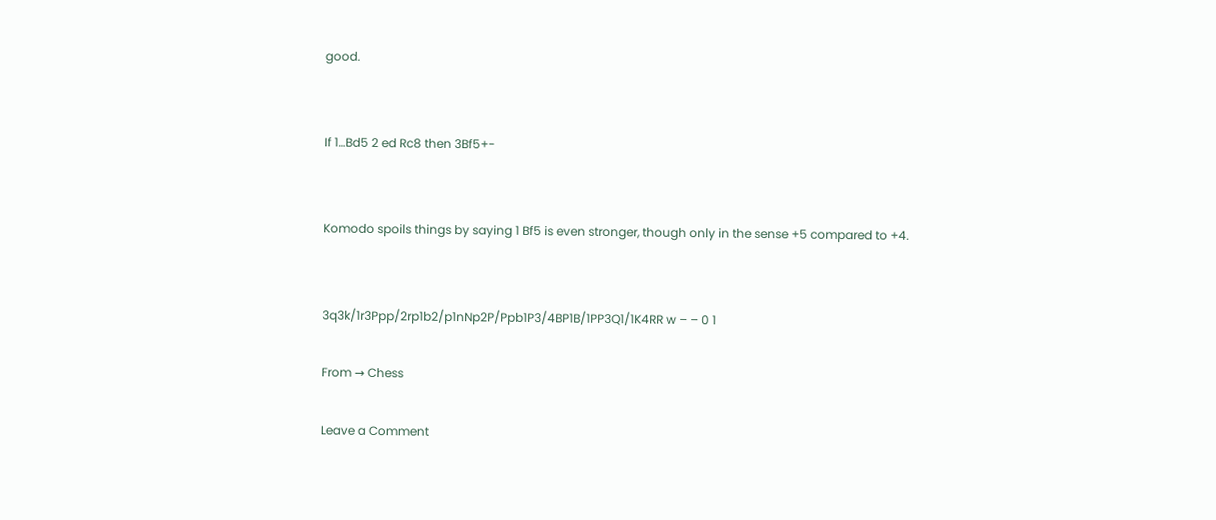good.


If 1…Bd5 2 ed Rc8 then 3Bf5+-


Komodo spoils things by saying 1 Bf5 is even stronger, though only in the sense +5 compared to +4.


3q3k/1r3Ppp/2rp1b2/p1nNp2P/Ppb1P3/4BP1B/1PP3Q1/1K4RR w – – 0 1

From → Chess

Leave a Comment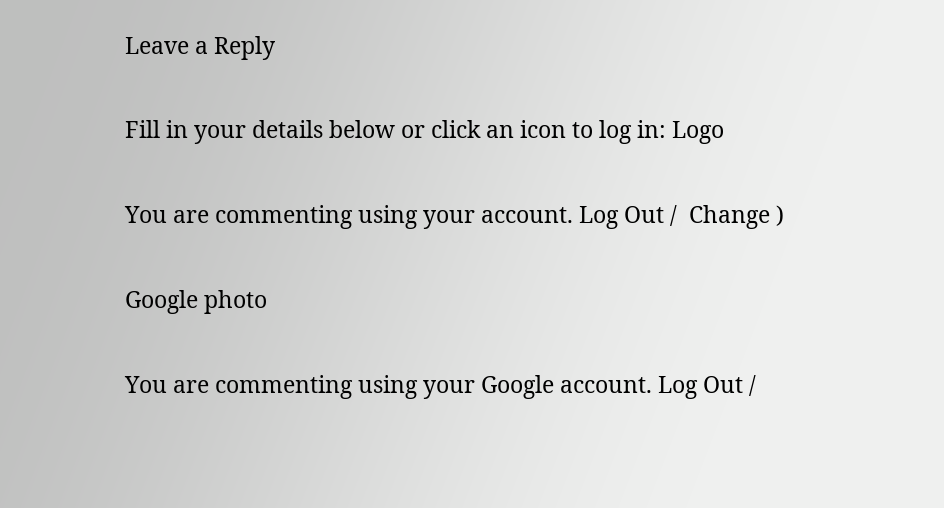Leave a Reply

Fill in your details below or click an icon to log in: Logo

You are commenting using your account. Log Out /  Change )

Google photo

You are commenting using your Google account. Log Out /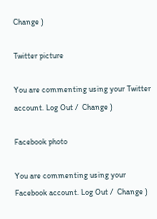Change )

Twitter picture

You are commenting using your Twitter account. Log Out /  Change )

Facebook photo

You are commenting using your Facebook account. Log Out /  Change )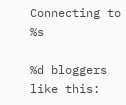Connecting to %s

%d bloggers like this: